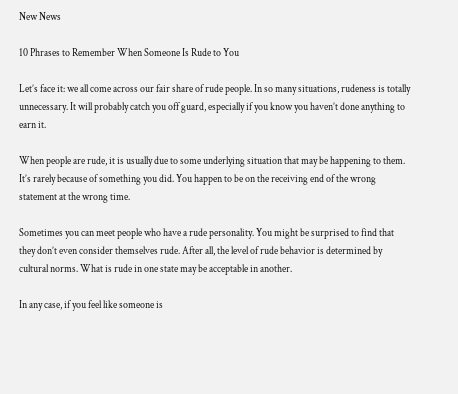New News

10 Phrases to Remember When Someone Is Rude to You

Let’s face it: we all come across our fair share of rude people. In so many situations, rudeness is totally unnecessary. It will probably catch you off guard, especially if you know you haven’t done anything to earn it.

When people are rude, it is usually due to some underlying situation that may be happening to them. It’s rarely because of something you did. You happen to be on the receiving end of the wrong statement at the wrong time.

Sometimes you can meet people who have a rude personality. You might be surprised to find that they don’t even consider themselves rude. After all, the level of rude behavior is determined by cultural norms. What is rude in one state may be acceptable in another.

In any case, if you feel like someone is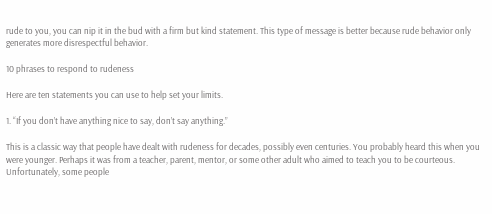rude to you, you can nip it in the bud with a firm but kind statement. This type of message is better because rude behavior only generates more disrespectful behavior.

10 phrases to respond to rudeness

Here are ten statements you can use to help set your limits.

1. “If you don’t have anything nice to say, don’t say anything.”

This is a classic way that people have dealt with rudeness for decades, possibly even centuries. You probably heard this when you were younger. Perhaps it was from a teacher, parent, mentor, or some other adult who aimed to teach you to be courteous. Unfortunately, some people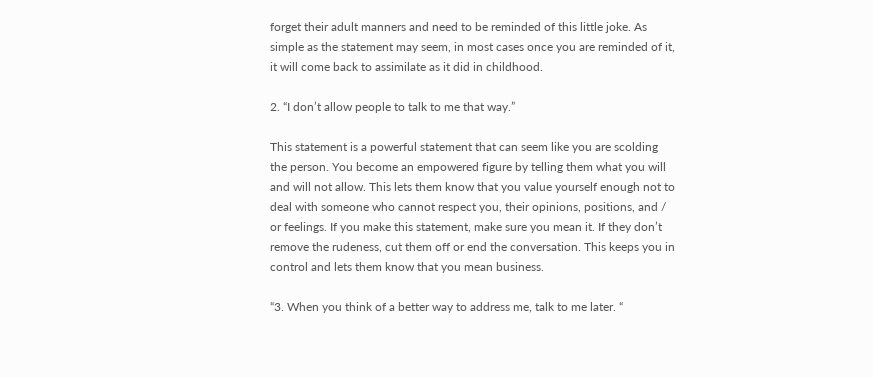forget their adult manners and need to be reminded of this little joke. As simple as the statement may seem, in most cases once you are reminded of it, it will come back to assimilate as it did in childhood.

2. “I don’t allow people to talk to me that way.”

This statement is a powerful statement that can seem like you are scolding the person. You become an empowered figure by telling them what you will and will not allow. This lets them know that you value yourself enough not to deal with someone who cannot respect you, their opinions, positions, and / or feelings. If you make this statement, make sure you mean it. If they don’t remove the rudeness, cut them off or end the conversation. This keeps you in control and lets them know that you mean business.

“3. When you think of a better way to address me, talk to me later. “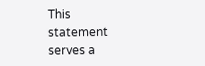This statement serves a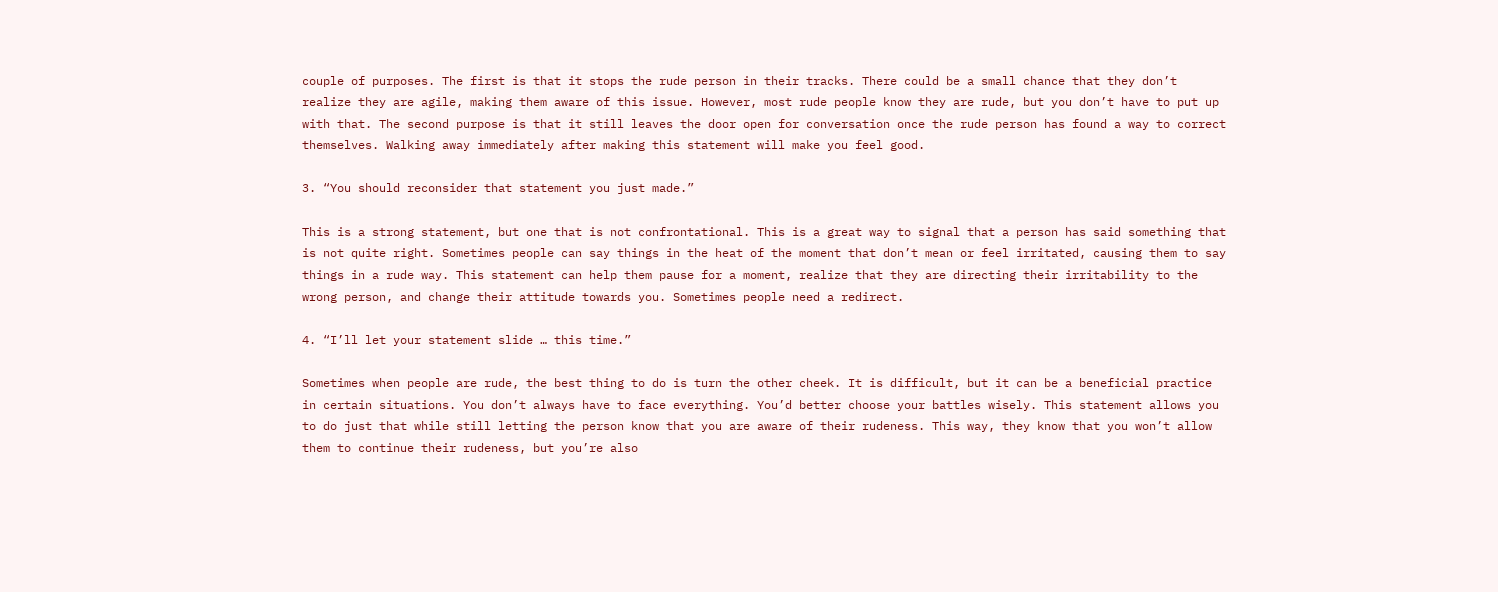couple of purposes. The first is that it stops the rude person in their tracks. There could be a small chance that they don’t realize they are agile, making them aware of this issue. However, most rude people know they are rude, but you don’t have to put up with that. The second purpose is that it still leaves the door open for conversation once the rude person has found a way to correct themselves. Walking away immediately after making this statement will make you feel good.

3. “You should reconsider that statement you just made.”

This is a strong statement, but one that is not confrontational. This is a great way to signal that a person has said something that is not quite right. Sometimes people can say things in the heat of the moment that don’t mean or feel irritated, causing them to say things in a rude way. This statement can help them pause for a moment, realize that they are directing their irritability to the wrong person, and change their attitude towards you. Sometimes people need a redirect.

4. “I’ll let your statement slide … this time.”

Sometimes when people are rude, the best thing to do is turn the other cheek. It is difficult, but it can be a beneficial practice in certain situations. You don’t always have to face everything. You’d better choose your battles wisely. This statement allows you to do just that while still letting the person know that you are aware of their rudeness. This way, they know that you won’t allow them to continue their rudeness, but you’re also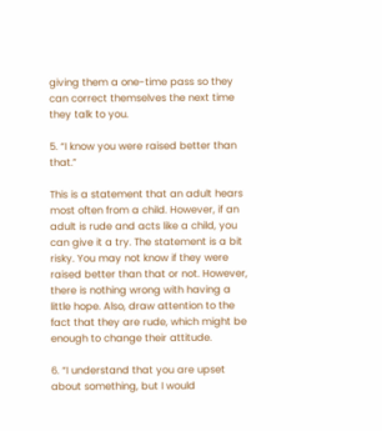giving them a one-time pass so they can correct themselves the next time they talk to you.

5. “I know you were raised better than that.”

This is a statement that an adult hears most often from a child. However, if an adult is rude and acts like a child, you can give it a try. The statement is a bit risky. You may not know if they were raised better than that or not. However, there is nothing wrong with having a little hope. Also, draw attention to the fact that they are rude, which might be enough to change their attitude.

6. “I understand that you are upset about something, but I would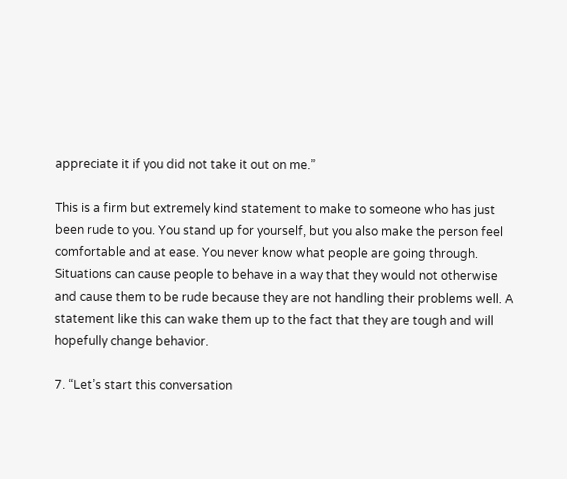appreciate it if you did not take it out on me.”

This is a firm but extremely kind statement to make to someone who has just been rude to you. You stand up for yourself, but you also make the person feel comfortable and at ease. You never know what people are going through. Situations can cause people to behave in a way that they would not otherwise and cause them to be rude because they are not handling their problems well. A statement like this can wake them up to the fact that they are tough and will hopefully change behavior.

7. “Let’s start this conversation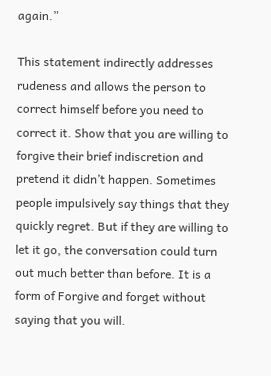again.”

This statement indirectly addresses rudeness and allows the person to correct himself before you need to correct it. Show that you are willing to forgive their brief indiscretion and pretend it didn’t happen. Sometimes people impulsively say things that they quickly regret. But if they are willing to let it go, the conversation could turn out much better than before. It is a form of Forgive and forget without saying that you will.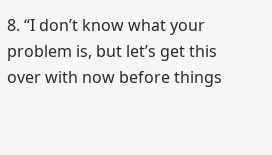8. “I don’t know what your problem is, but let’s get this over with now before things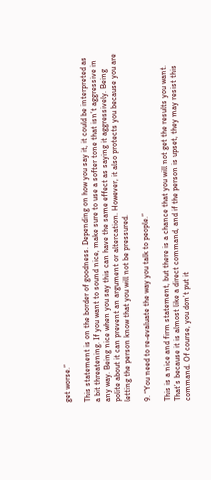get worse.”

This statement is on the border of goodness. Depending on how you say it, it could be interpreted as a bit threatening. If you want to sound nice, make sure to use a softer tone that isn’t aggressive in any way. Being nice when you say this can have the same effect as saying it aggressively. Being polite about it can prevent an argument or altercation. However, it also protects you because you are letting the person know that you will not be pressured.

9. “You need to re-evaluate the way you talk to people.”

This is a nice and firm statement, but there is a chance that you will not get the results you want. That’s because it is almost like a direct command, and if the person is upset, they may resist this command. Of course, you don’t put it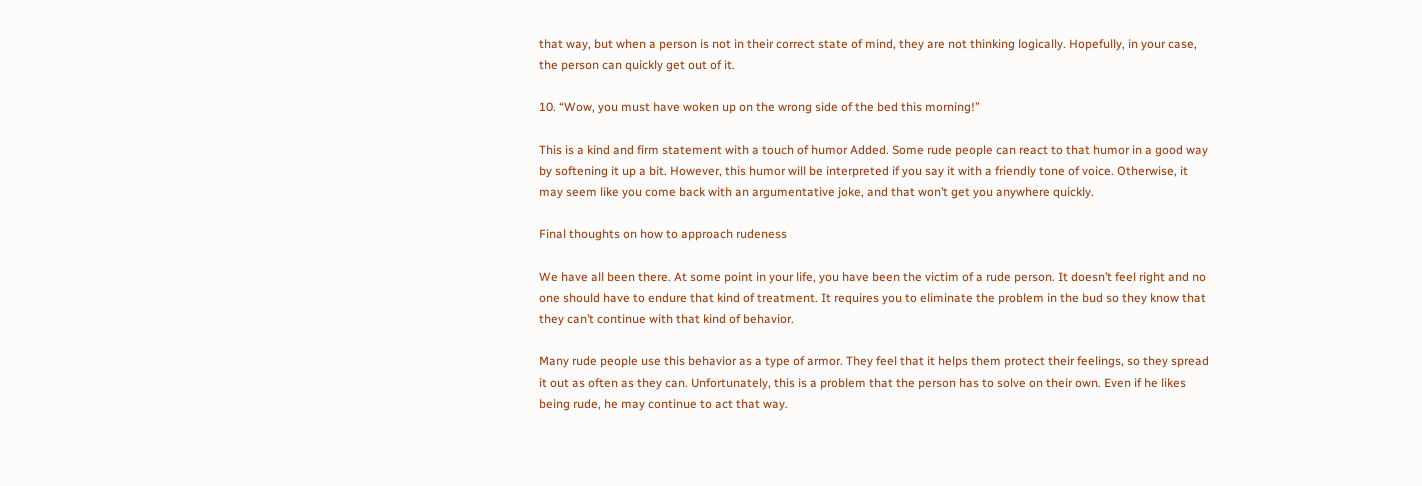that way, but when a person is not in their correct state of mind, they are not thinking logically. Hopefully, in your case, the person can quickly get out of it.

10. “Wow, you must have woken up on the wrong side of the bed this morning!”

This is a kind and firm statement with a touch of humor Added. Some rude people can react to that humor in a good way by softening it up a bit. However, this humor will be interpreted if you say it with a friendly tone of voice. Otherwise, it may seem like you come back with an argumentative joke, and that won’t get you anywhere quickly.

Final thoughts on how to approach rudeness

We have all been there. At some point in your life, you have been the victim of a rude person. It doesn’t feel right and no one should have to endure that kind of treatment. It requires you to eliminate the problem in the bud so they know that they can’t continue with that kind of behavior.

Many rude people use this behavior as a type of armor. They feel that it helps them protect their feelings, so they spread it out as often as they can. Unfortunately, this is a problem that the person has to solve on their own. Even if he likes being rude, he may continue to act that way.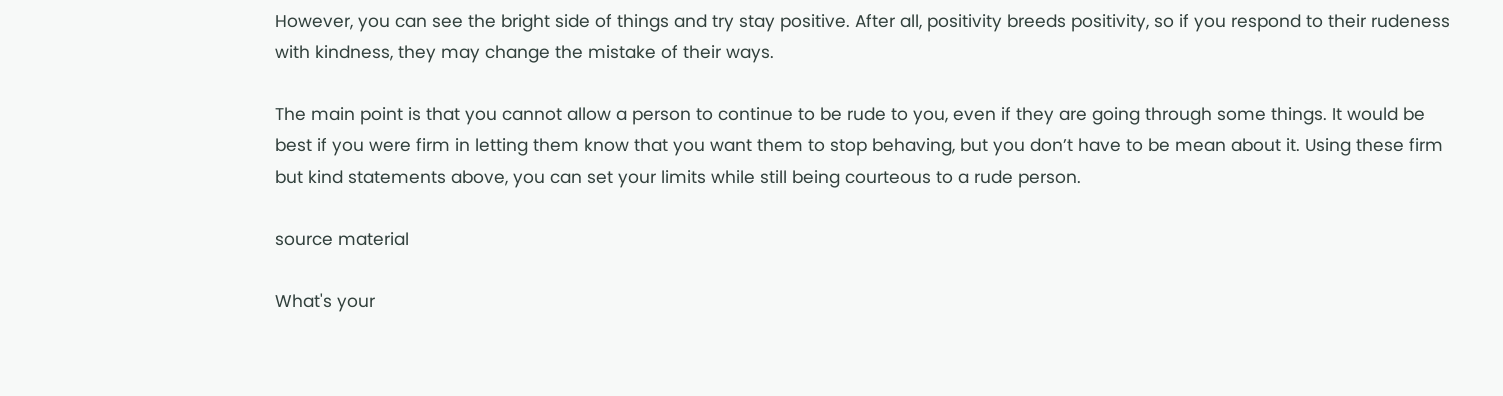However, you can see the bright side of things and try stay positive. After all, positivity breeds positivity, so if you respond to their rudeness with kindness, they may change the mistake of their ways.

The main point is that you cannot allow a person to continue to be rude to you, even if they are going through some things. It would be best if you were firm in letting them know that you want them to stop behaving, but you don’t have to be mean about it. Using these firm but kind statements above, you can set your limits while still being courteous to a rude person.

source material

What's your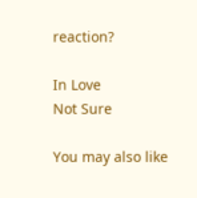reaction?

In Love
Not Sure

You may also like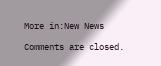More in:New News

Comments are closed.